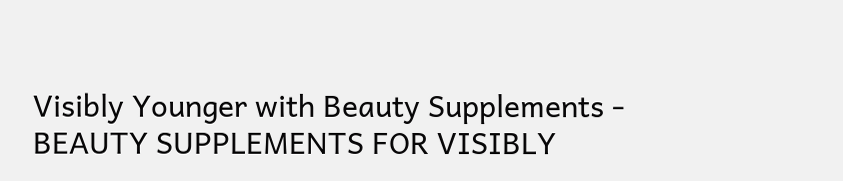Visibly Younger with Beauty Supplements -
BEAUTY SUPPLEMENTS FOR VISIBLY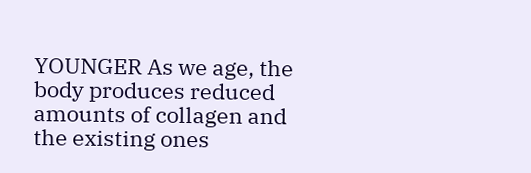YOUNGER As we age, the body produces reduced amounts of collagen and the existing ones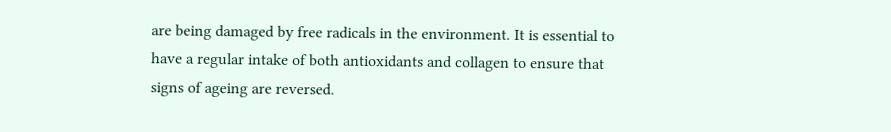are being damaged by free radicals in the environment. It is essential to have a regular intake of both antioxidants and collagen to ensure that signs of ageing are reversed.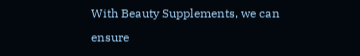With Beauty Supplements, we can ensure